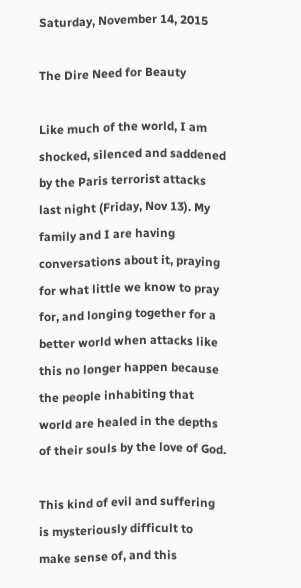Saturday, November 14, 2015

The Dire Need for Beauty

Like much of the world, I am shocked, silenced and saddened by the Paris terrorist attacks last night (Friday, Nov 13). My family and I are having conversations about it, praying for what little we know to pray for, and longing together for a better world when attacks like this no longer happen because the people inhabiting that world are healed in the depths of their souls by the love of God.

This kind of evil and suffering is mysteriously difficult to make sense of, and this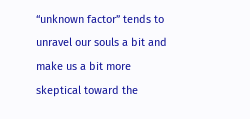“unknown factor” tends to unravel our souls a bit and make us a bit more skeptical toward the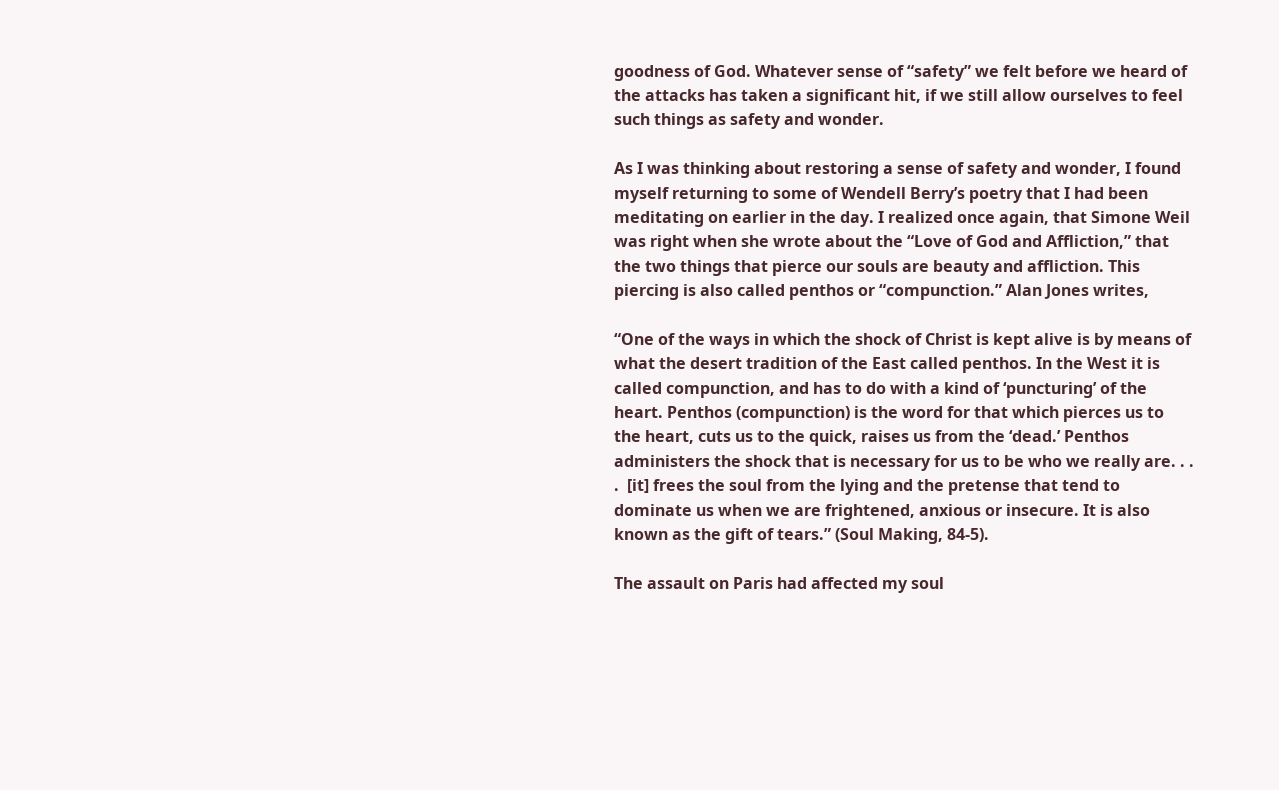goodness of God. Whatever sense of “safety” we felt before we heard of the attacks has taken a significant hit, if we still allow ourselves to feel such things as safety and wonder.

As I was thinking about restoring a sense of safety and wonder, I found myself returning to some of Wendell Berry’s poetry that I had been meditating on earlier in the day. I realized once again, that Simone Weil was right when she wrote about the “Love of God and Affliction,” that the two things that pierce our souls are beauty and affliction. This piercing is also called penthos or “compunction.” Alan Jones writes,

“One of the ways in which the shock of Christ is kept alive is by means of what the desert tradition of the East called penthos. In the West it is called compunction, and has to do with a kind of ‘puncturing’ of the heart. Penthos (compunction) is the word for that which pierces us to the heart, cuts us to the quick, raises us from the ‘dead.’ Penthos administers the shock that is necessary for us to be who we really are. . . .  [it] frees the soul from the lying and the pretense that tend to dominate us when we are frightened, anxious or insecure. It is also known as the gift of tears.” (Soul Making, 84-5).

The assault on Paris had affected my soul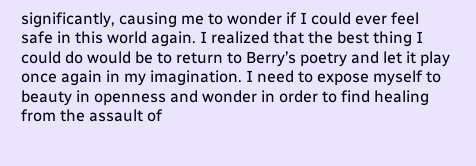significantly, causing me to wonder if I could ever feel safe in this world again. I realized that the best thing I could do would be to return to Berry’s poetry and let it play once again in my imagination. I need to expose myself to beauty in openness and wonder in order to find healing from the assault of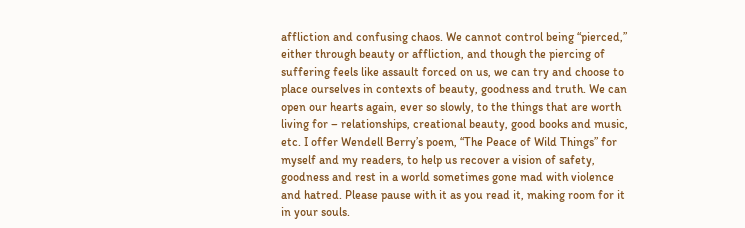affliction and confusing chaos. We cannot control being “pierced,” either through beauty or affliction, and though the piercing of suffering feels like assault forced on us, we can try and choose to place ourselves in contexts of beauty, goodness and truth. We can open our hearts again, ever so slowly, to the things that are worth living for – relationships, creational beauty, good books and music, etc. I offer Wendell Berry’s poem, “The Peace of Wild Things” for myself and my readers, to help us recover a vision of safety, goodness and rest in a world sometimes gone mad with violence and hatred. Please pause with it as you read it, making room for it in your souls.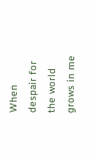When despair for the world grows in me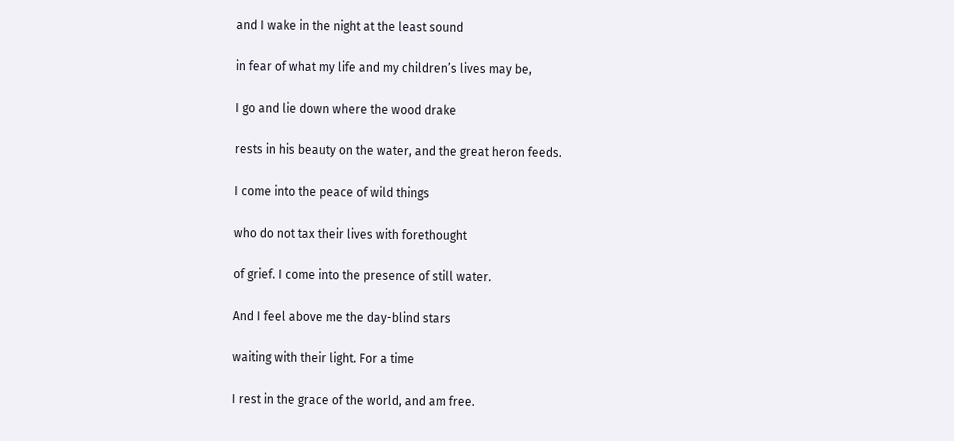and I wake in the night at the least sound

in fear of what my life and my children’s lives may be,

I go and lie down where the wood drake

rests in his beauty on the water, and the great heron feeds.

I come into the peace of wild things

who do not tax their lives with forethought

of grief. I come into the presence of still water.

And I feel above me the day-blind stars

waiting with their light. For a time

I rest in the grace of the world, and am free.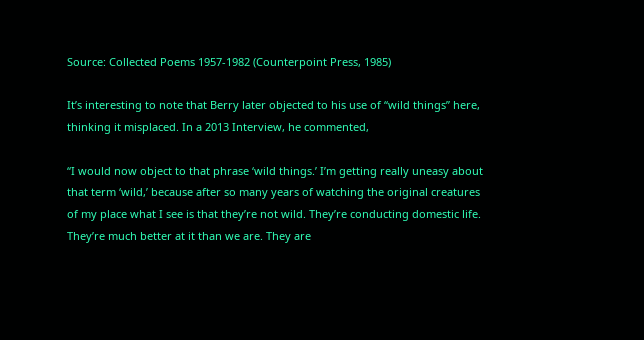Source: Collected Poems 1957-1982 (Counterpoint Press, 1985)

It’s interesting to note that Berry later objected to his use of “wild things” here, thinking it misplaced. In a 2013 Interview, he commented,

“I would now object to that phrase ‘wild things.’ I’m getting really uneasy about that term ‘wild,’ because after so many years of watching the original creatures of my place what I see is that they’re not wild. They’re conducting domestic life. They’re much better at it than we are. They are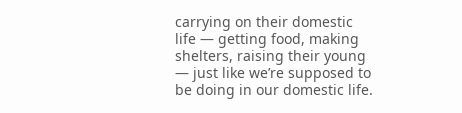carrying on their domestic life — getting food, making shelters, raising their young — just like we’re supposed to be doing in our domestic life.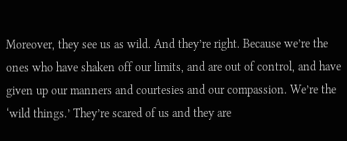Moreover, they see us as wild. And they’re right. Because we’re the ones who have shaken off our limits, and are out of control, and have given up our manners and courtesies and our compassion. We’re the ‘wild things.’ They’re scared of us and they are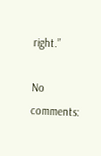right.”

No comments: